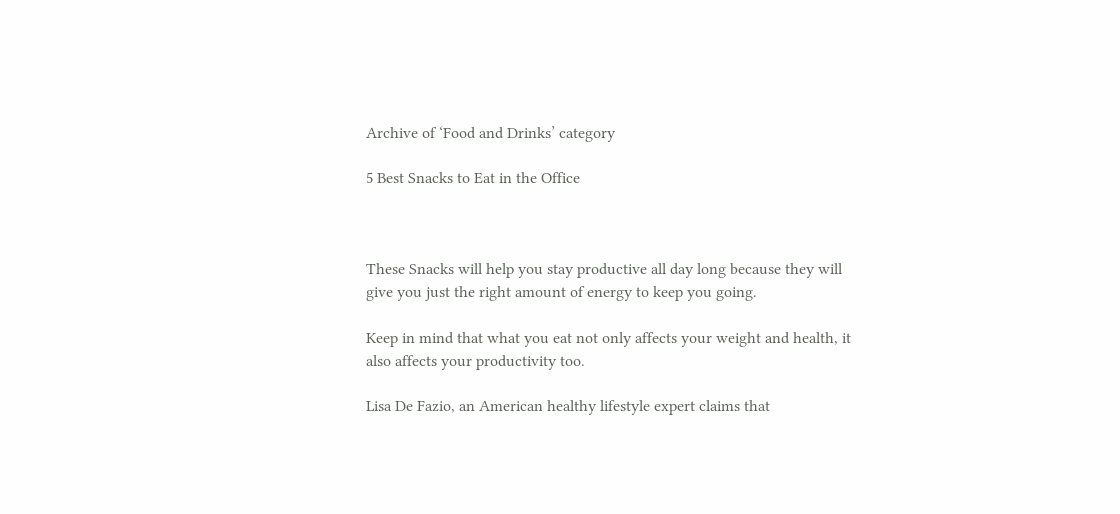Archive of ‘Food and Drinks’ category

5 Best Snacks to Eat in the Office



These Snacks will help you stay productive all day long because they will give you just the right amount of energy to keep you going.

Keep in mind that what you eat not only affects your weight and health, it also affects your productivity too.

Lisa De Fazio, an American healthy lifestyle expert claims that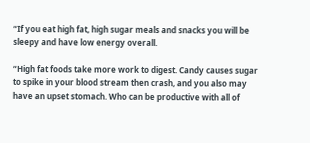“If you eat high fat, high sugar meals and snacks you will be sleepy and have low energy overall.

“High fat foods take more work to digest. Candy causes sugar to spike in your blood stream then crash, and you also may have an upset stomach. Who can be productive with all of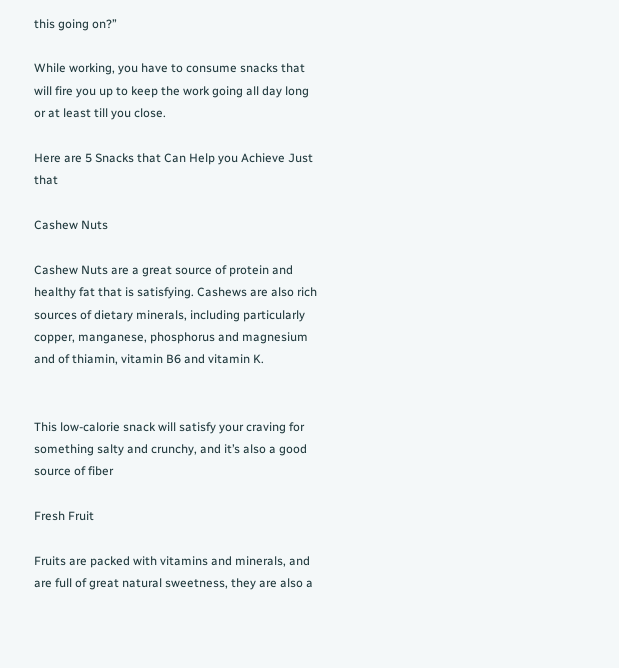this going on?”

While working, you have to consume snacks that will fire you up to keep the work going all day long or at least till you close.

Here are 5 Snacks that Can Help you Achieve Just that

Cashew Nuts

Cashew Nuts are a great source of protein and healthy fat that is satisfying. Cashews are also rich sources of dietary minerals, including particularly copper, manganese, phosphorus and magnesium and of thiamin, vitamin B6 and vitamin K.


This low-calorie snack will satisfy your craving for something salty and crunchy, and it’s also a good source of fiber

Fresh Fruit

Fruits are packed with vitamins and minerals, and are full of great natural sweetness, they are also a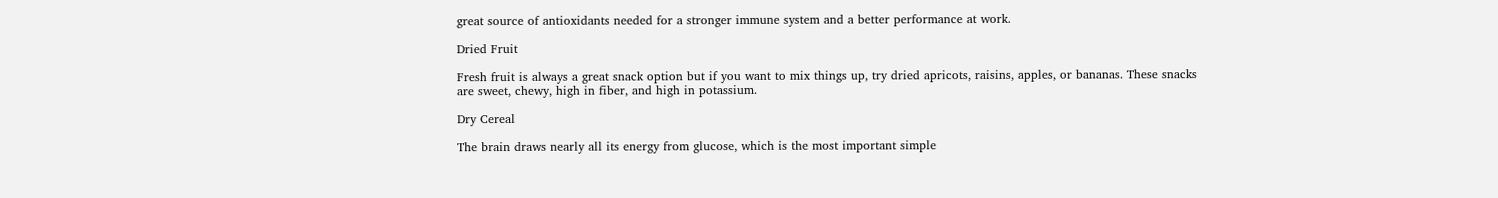great source of antioxidants needed for a stronger immune system and a better performance at work.

Dried Fruit

Fresh fruit is always a great snack option but if you want to mix things up, try dried apricots, raisins, apples, or bananas. These snacks are sweet, chewy, high in fiber, and high in potassium.

Dry Cereal

The brain draws nearly all its energy from glucose, which is the most important simple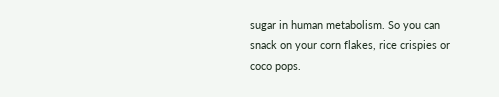sugar in human metabolism. So you can snack on your corn flakes, rice crispies or coco pops.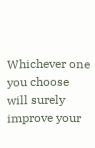Whichever one you choose will surely improve your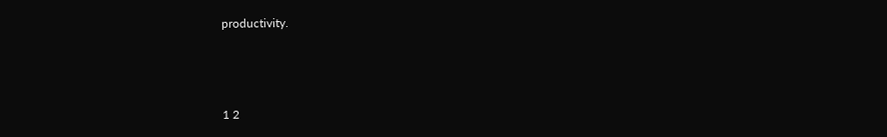productivity.



1 2